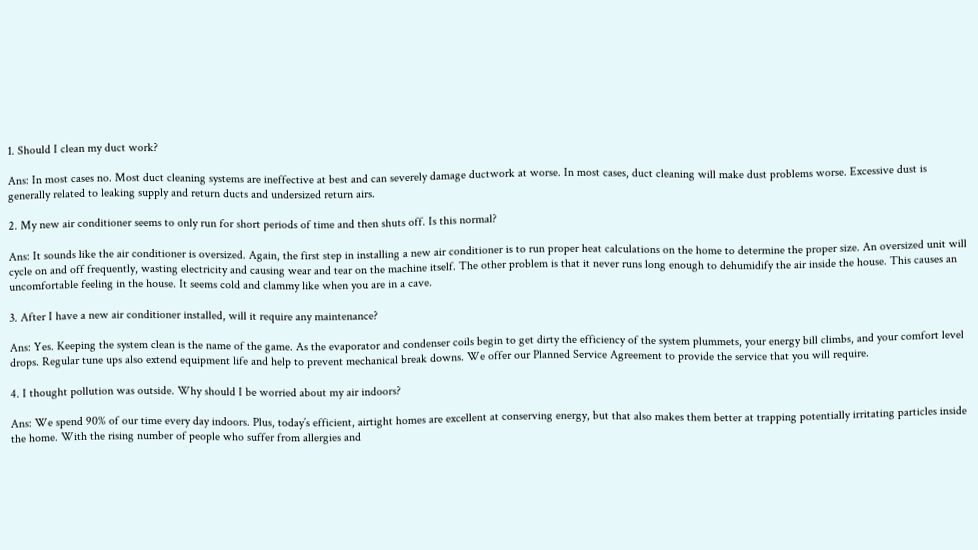1. Should I clean my duct work?

Ans: In most cases no. Most duct cleaning systems are ineffective at best and can severely damage ductwork at worse. In most cases, duct cleaning will make dust problems worse. Excessive dust is generally related to leaking supply and return ducts and undersized return airs.

2. My new air conditioner seems to only run for short periods of time and then shuts off. Is this normal?

Ans: It sounds like the air conditioner is oversized. Again, the first step in installing a new air conditioner is to run proper heat calculations on the home to determine the proper size. An oversized unit will cycle on and off frequently, wasting electricity and causing wear and tear on the machine itself. The other problem is that it never runs long enough to dehumidify the air inside the house. This causes an uncomfortable feeling in the house. It seems cold and clammy like when you are in a cave.

3. After I have a new air conditioner installed, will it require any maintenance?

Ans: Yes. Keeping the system clean is the name of the game. As the evaporator and condenser coils begin to get dirty the efficiency of the system plummets, your energy bill climbs, and your comfort level drops. Regular tune ups also extend equipment life and help to prevent mechanical break downs. We offer our Planned Service Agreement to provide the service that you will require.

4. I thought pollution was outside. Why should I be worried about my air indoors?

Ans: We spend 90% of our time every day indoors. Plus, today’s efficient, airtight homes are excellent at conserving energy, but that also makes them better at trapping potentially irritating particles inside the home. With the rising number of people who suffer from allergies and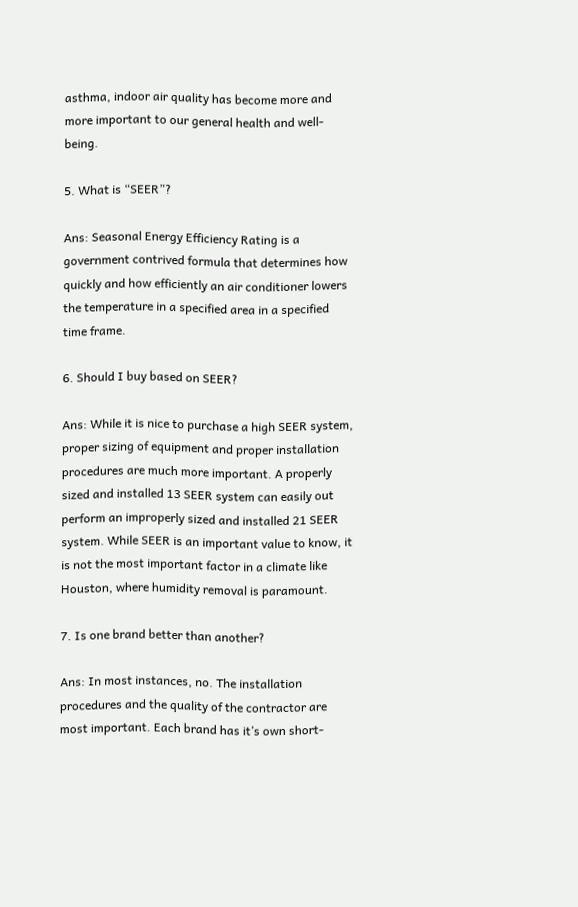asthma, indoor air quality has become more and more important to our general health and well-being.

5. What is “SEER”?

Ans: Seasonal Energy Efficiency Rating is a government contrived formula that determines how quickly and how efficiently an air conditioner lowers the temperature in a specified area in a specified time frame.

6. Should I buy based on SEER?

Ans: While it is nice to purchase a high SEER system, proper sizing of equipment and proper installation procedures are much more important. A properly sized and installed 13 SEER system can easily out perform an improperly sized and installed 21 SEER system. While SEER is an important value to know, it is not the most important factor in a climate like Houston, where humidity removal is paramount.

7. Is one brand better than another?

Ans: In most instances, no. The installation procedures and the quality of the contractor are most important. Each brand has it’s own short-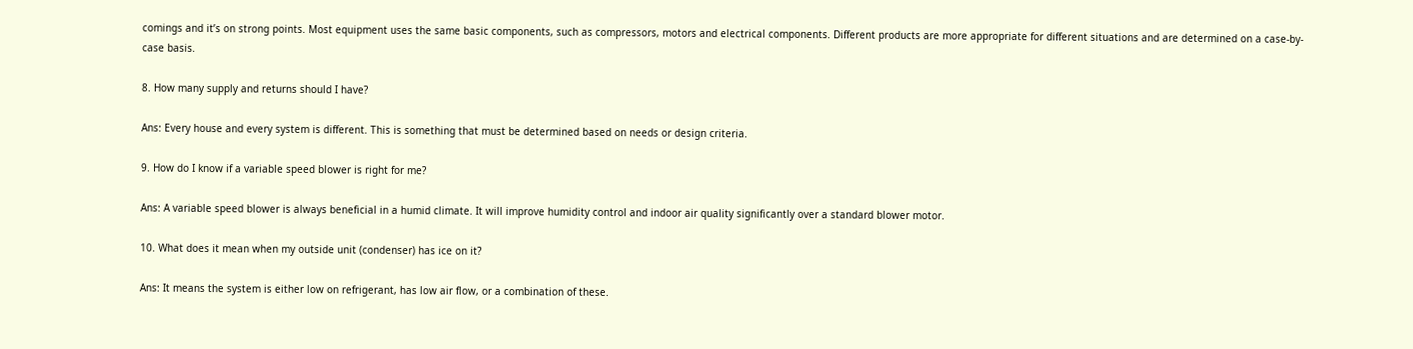comings and it’s on strong points. Most equipment uses the same basic components, such as compressors, motors and electrical components. Different products are more appropriate for different situations and are determined on a case-by-case basis.

8. How many supply and returns should I have?

Ans: Every house and every system is different. This is something that must be determined based on needs or design criteria.

9. How do I know if a variable speed blower is right for me?

Ans: A variable speed blower is always beneficial in a humid climate. It will improve humidity control and indoor air quality significantly over a standard blower motor.

10. What does it mean when my outside unit (condenser) has ice on it?

Ans: It means the system is either low on refrigerant, has low air flow, or a combination of these.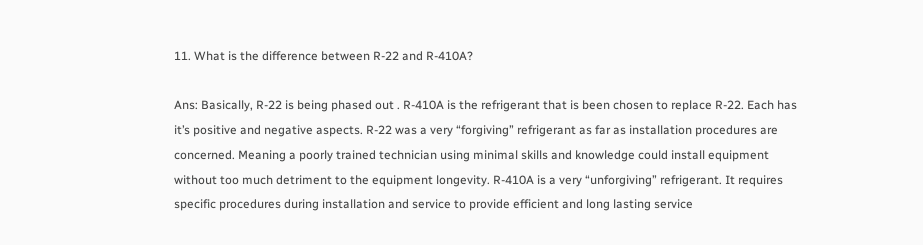11. What is the difference between R-22 and R-410A?

Ans: Basically, R-22 is being phased out . R-410A is the refrigerant that is been chosen to replace R-22. Each has it’s positive and negative aspects. R-22 was a very “forgiving” refrigerant as far as installation procedures are concerned. Meaning a poorly trained technician using minimal skills and knowledge could install equipment without too much detriment to the equipment longevity. R-410A is a very “unforgiving” refrigerant. It requires specific procedures during installation and service to provide efficient and long lasting service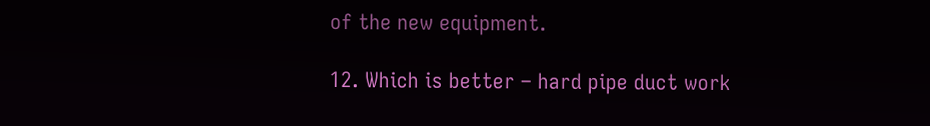of the new equipment.

12. Which is better – hard pipe duct work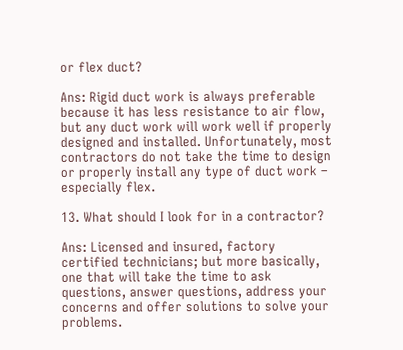or flex duct?

Ans: Rigid duct work is always preferable because it has less resistance to air flow, but any duct work will work well if properly designed and installed. Unfortunately, most contractors do not take the time to design or properly install any type of duct work – especially flex.

13. What should I look for in a contractor?

Ans: Licensed and insured, factory certified technicians; but more basically, one that will take the time to ask questions, answer questions, address your concerns and offer solutions to solve your problems.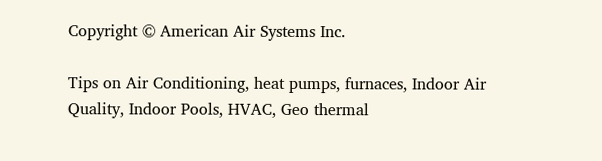Copyright © American Air Systems Inc.

Tips on Air Conditioning, heat pumps, furnaces, Indoor Air Quality, Indoor Pools, HVAC, Geo thermal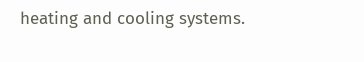heating and cooling systems.